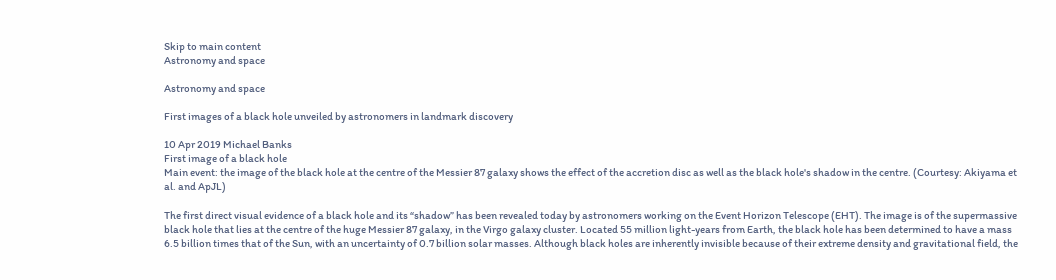Skip to main content
Astronomy and space

Astronomy and space

First images of a black hole unveiled by astronomers in landmark discovery

10 Apr 2019 Michael Banks
First image of a black hole
Main event: the image of the black hole at the centre of the Messier 87 galaxy shows the effect of the accretion disc as well as the black hole's shadow in the centre. (Courtesy: Akiyama et al. and ApJL)

The first direct visual evidence of a black hole and its “shadow” has been revealed today by astronomers working on the Event Horizon Telescope (EHT). The image is of the supermassive black hole that lies at the centre of the huge Messier 87 galaxy, in the Virgo galaxy cluster. Located 55 million light-years from Earth, the black hole has been determined to have a mass 6.5 billion times that of the Sun, with an uncertainty of 0.7 billion solar masses. Although black holes are inherently invisible because of their extreme density and gravitational field, the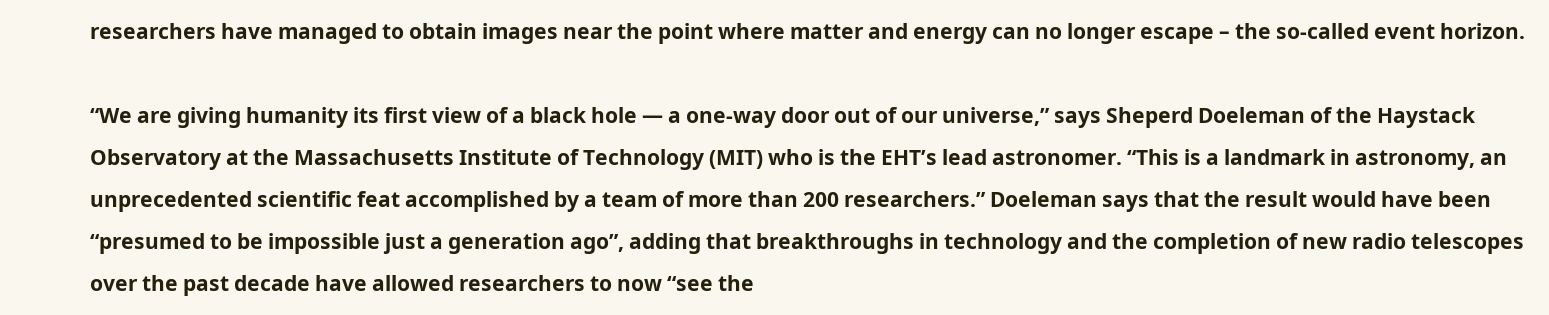researchers have managed to obtain images near the point where matter and energy can no longer escape – the so-called event horizon.

“We are giving humanity its first view of a black hole — a one-way door out of our universe,” says Sheperd Doeleman of the Haystack Observatory at the Massachusetts Institute of Technology (MIT) who is the EHT’s lead astronomer. “This is a landmark in astronomy, an unprecedented scientific feat accomplished by a team of more than 200 researchers.” Doeleman says that the result would have been “presumed to be impossible just a generation ago”, adding that breakthroughs in technology and the completion of new radio telescopes over the past decade have allowed researchers to now “see the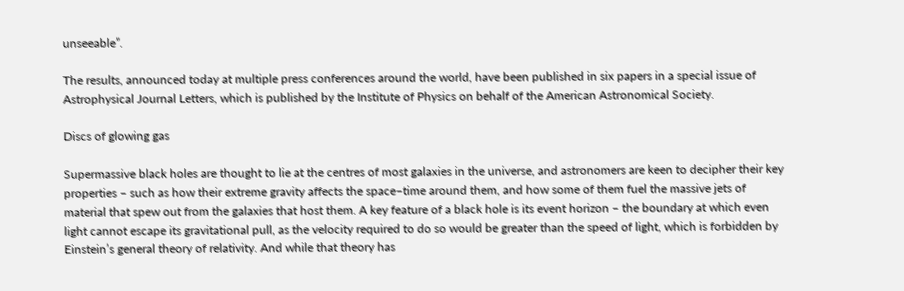unseeable”.

The results, announced today at multiple press conferences around the world, have been published in six papers in a special issue of Astrophysical Journal Letters, which is published by the Institute of Physics on behalf of the American Astronomical Society.

Discs of glowing gas

Supermassive black holes are thought to lie at the centres of most galaxies in the universe, and astronomers are keen to decipher their key properties – such as how their extreme gravity affects the space–time around them, and how some of them fuel the massive jets of material that spew out from the galaxies that host them. A key feature of a black hole is its event horizon – the boundary at which even light cannot escape its gravitational pull, as the velocity required to do so would be greater than the speed of light, which is forbidden by Einstein’s general theory of relativity. And while that theory has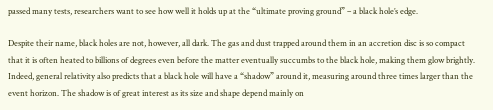passed many tests, researchers want to see how well it holds up at the “ultimate proving ground” – a black hole’s edge.

Despite their name, black holes are not, however, all dark. The gas and dust trapped around them in an accretion disc is so compact that it is often heated to billions of degrees even before the matter eventually succumbs to the black hole, making them glow brightly. Indeed, general relativity also predicts that a black hole will have a “shadow” around it, measuring around three times larger than the event horizon. The shadow is of great interest as its size and shape depend mainly on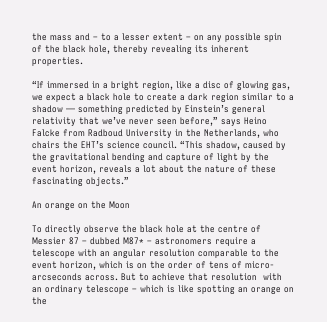the mass and – to a lesser extent – on any possible spin of the black hole, thereby revealing its inherent properties.

“If immersed in a bright region, like a disc of glowing gas, we expect a black hole to create a dark region similar to a shadow — something predicted by Einstein’s general relativity that we’ve never seen before,” says Heino Falcke from Radboud University in the Netherlands, who chairs the EHT’s science council. “This shadow, caused by the gravitational bending and capture of light by the event horizon, reveals a lot about the nature of these fascinating objects.”

An orange on the Moon

To directly observe the black hole at the centre of Messier 87 – dubbed M87* – astronomers require a telescope with an angular resolution comparable to the event horizon, which is on the order of tens of micro-arcseconds across. But to achieve that resolution  with an ordinary telescope – which is like spotting an orange on the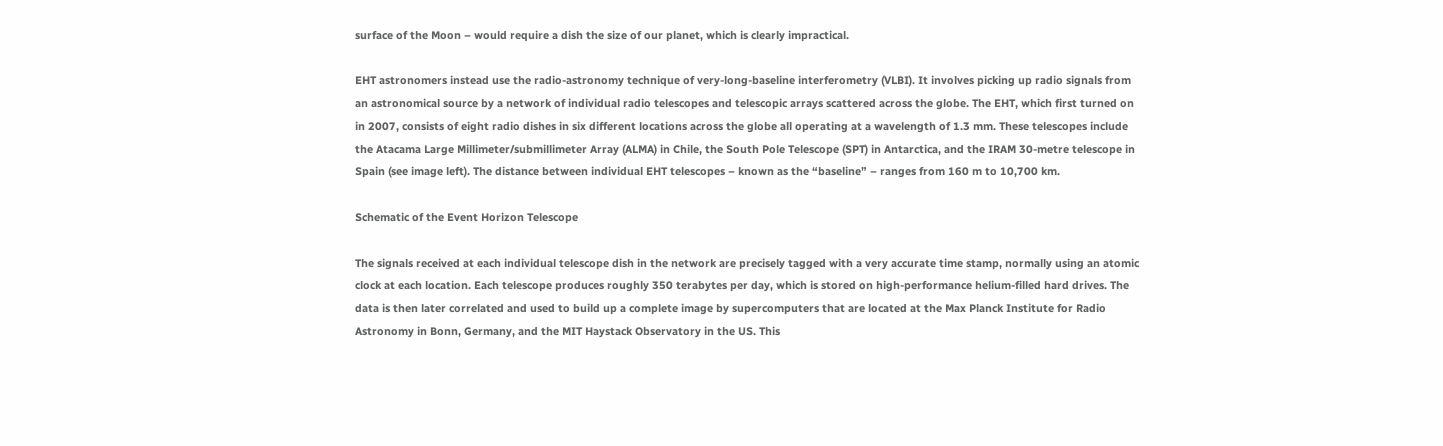surface of the Moon – would require a dish the size of our planet, which is clearly impractical.

EHT astronomers instead use the radio-astronomy technique of very-long-baseline interferometry (VLBI). It involves picking up radio signals from an astronomical source by a network of individual radio telescopes and telescopic arrays scattered across the globe. The EHT, which first turned on in 2007, consists of eight radio dishes in six different locations across the globe all operating at a wavelength of 1.3 mm. These telescopes include the Atacama Large Millimeter/submillimeter Array (ALMA) in Chile, the South Pole Telescope (SPT) in Antarctica, and the IRAM 30-metre telescope in Spain (see image left). The distance between individual EHT telescopes – known as the “baseline” – ranges from 160 m to 10,700 km.

Schematic of the Event Horizon Telescope

The signals received at each individual telescope dish in the network are precisely tagged with a very accurate time stamp, normally using an atomic clock at each location. Each telescope produces roughly 350 terabytes per day, which is stored on high-performance helium-filled hard drives. The data is then later correlated and used to build up a complete image by supercomputers that are located at the Max Planck Institute for Radio Astronomy in Bonn, Germany, and the MIT Haystack Observatory in the US. This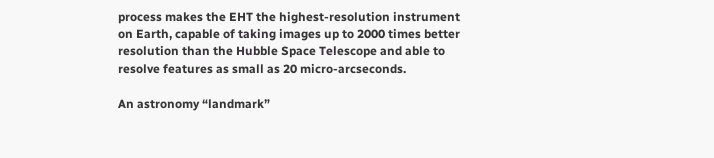process makes the EHT the highest-resolution instrument on Earth, capable of taking images up to 2000 times better resolution than the Hubble Space Telescope and able to resolve features as small as 20 micro-arcseconds.

An astronomy “landmark”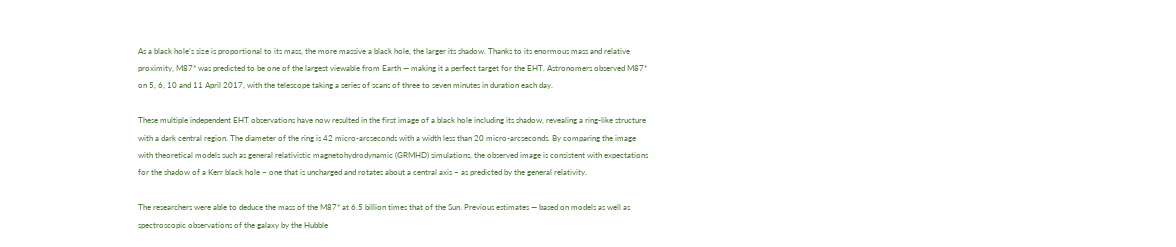As a black hole’s size is proportional to its mass, the more massive a black hole, the larger its shadow. Thanks to its enormous mass and relative proximity, M87* was predicted to be one of the largest viewable from Earth — making it a perfect target for the EHT. Astronomers observed M87* on 5, 6, 10 and 11 April 2017, with the telescope taking a series of scans of three to seven minutes in duration each day.

These multiple independent EHT observations have now resulted in the first image of a black hole including its shadow, revealing a ring-like structure with a dark central region. The diameter of the ring is 42 micro-arcseconds with a width less than 20 micro-arcseconds. By comparing the image with theoretical models such as general relativistic magnetohydrodynamic (GRMHD) simulations, the observed image is consistent with expectations for the shadow of a Kerr black hole – one that is uncharged and rotates about a central axis – as predicted by the general relativity.

The researchers were able to deduce the mass of the M87* at 6.5 billion times that of the Sun. Previous estimates — based on models as well as spectroscopic observations of the galaxy by the Hubble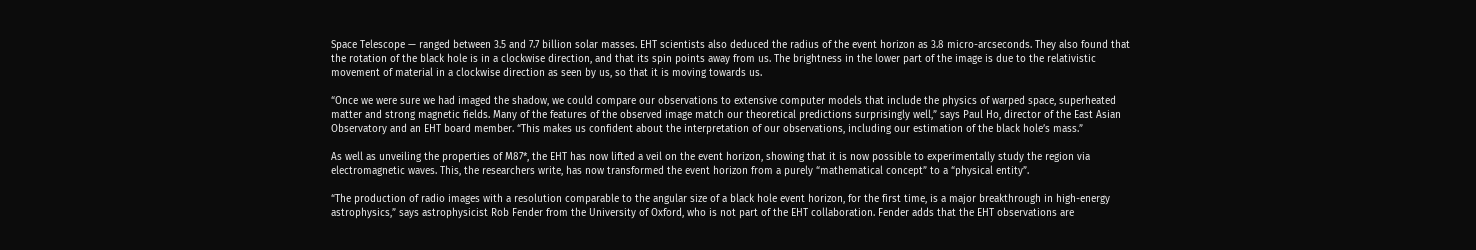Space Telescope — ranged between 3.5 and 7.7 billion solar masses. EHT scientists also deduced the radius of the event horizon as 3.8 micro-arcseconds. They also found that the rotation of the black hole is in a clockwise direction, and that its spin points away from us. The brightness in the lower part of the image is due to the relativistic movement of material in a clockwise direction as seen by us, so that it is moving towards us.

“Once we were sure we had imaged the shadow, we could compare our observations to extensive computer models that include the physics of warped space, superheated matter and strong magnetic fields. Many of the features of the observed image match our theoretical predictions surprisingly well,” says Paul Ho, director of the East Asian Observatory and an EHT board member. “This makes us confident about the interpretation of our observations, including our estimation of the black hole’s mass.”

As well as unveiling the properties of M87*, the EHT has now lifted a veil on the event horizon, showing that it is now possible to experimentally study the region via electromagnetic waves. This, the researchers write, has now transformed the event horizon from a purely “mathematical concept” to a “physical entity”.

“The production of radio images with a resolution comparable to the angular size of a black hole event horizon, for the first time, is a major breakthrough in high-energy astrophysics,” says astrophysicist Rob Fender from the University of Oxford, who is not part of the EHT collaboration. Fender adds that the EHT observations are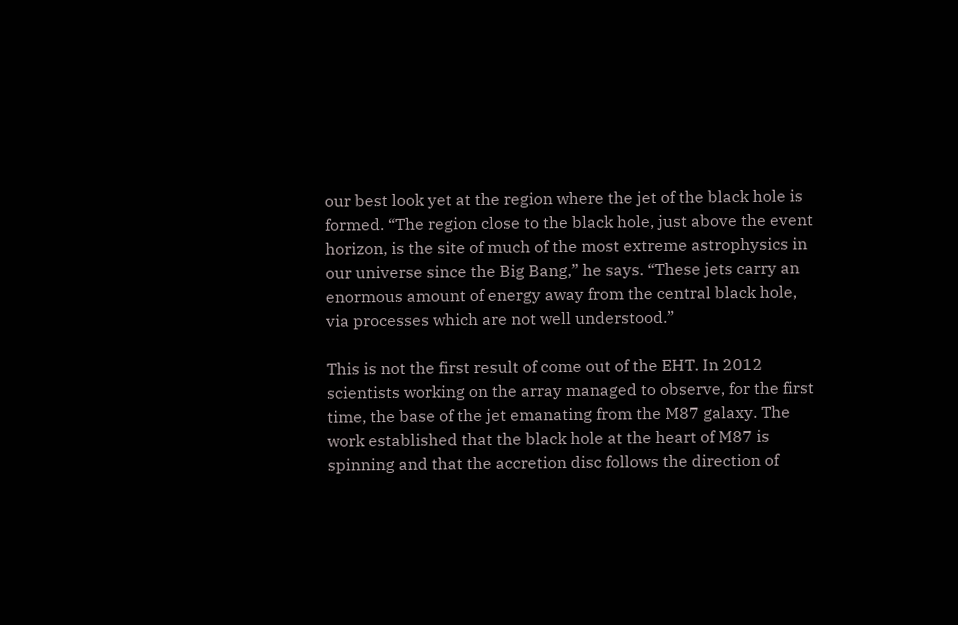our best look yet at the region where the jet of the black hole is formed. “The region close to the black hole, just above the event horizon, is the site of much of the most extreme astrophysics in our universe since the Big Bang,” he says. “These jets carry an enormous amount of energy away from the central black hole, via processes which are not well understood.”

This is not the first result of come out of the EHT. In 2012 scientists working on the array managed to observe, for the first time, the base of the jet emanating from the M87 galaxy. The work established that the black hole at the heart of M87 is spinning and that the accretion disc follows the direction of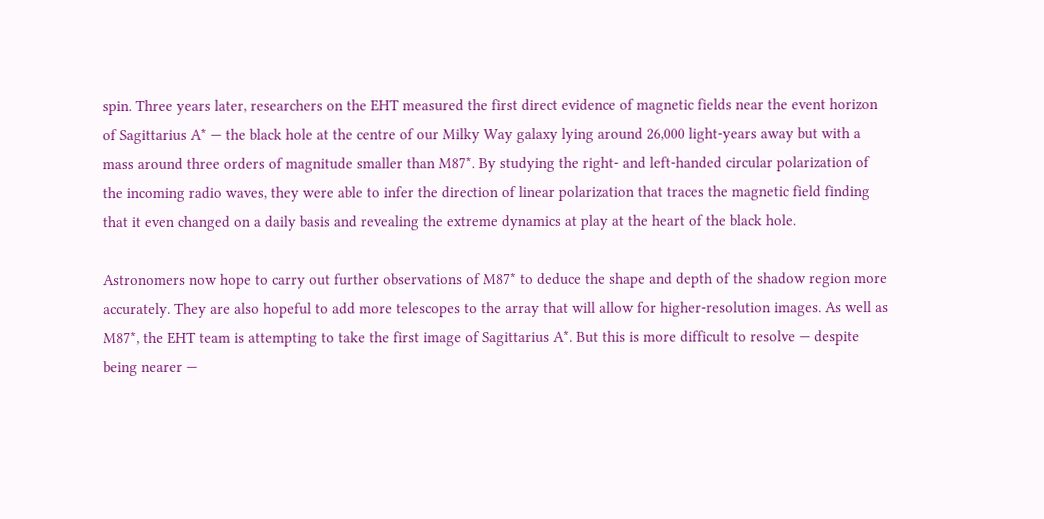spin. Three years later, researchers on the EHT measured the first direct evidence of magnetic fields near the event horizon of Sagittarius A* — the black hole at the centre of our Milky Way galaxy lying around 26,000 light-years away but with a mass around three orders of magnitude smaller than M87*. By studying the right- and left-handed circular polarization of the incoming radio waves, they were able to infer the direction of linear polarization that traces the magnetic field finding that it even changed on a daily basis and revealing the extreme dynamics at play at the heart of the black hole.

Astronomers now hope to carry out further observations of M87* to deduce the shape and depth of the shadow region more accurately. They are also hopeful to add more telescopes to the array that will allow for higher-resolution images. As well as M87*, the EHT team is attempting to take the first image of Sagittarius A*. But this is more difficult to resolve — despite being nearer —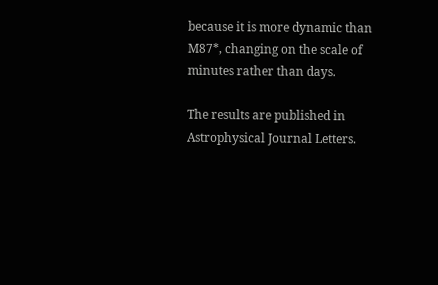because it is more dynamic than M87*, changing on the scale of minutes rather than days.

The results are published in Astrophysical Journal Letters.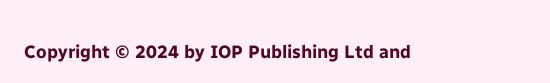Copyright © 2024 by IOP Publishing Ltd and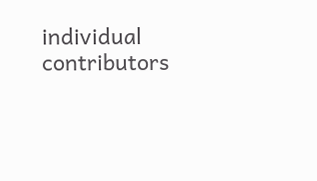individual contributors